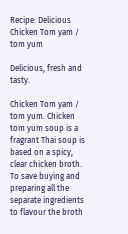Recipe: Delicious Chicken Tom yam / tom yum

Delicious, fresh and tasty.

Chicken Tom yam / tom yum. Chicken tom yum soup is a fragrant Thai soup is based on a spicy, clear chicken broth. To save buying and preparing all the separate ingredients to flavour the broth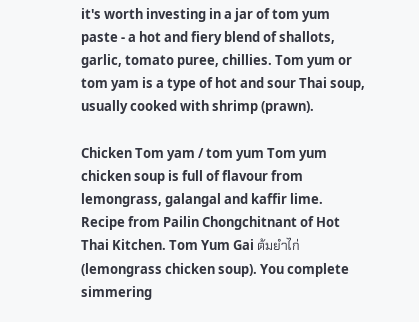it's worth investing in a jar of tom yum paste - a hot and fiery blend of shallots, garlic, tomato puree, chillies. Tom yum or tom yam is a type of hot and sour Thai soup, usually cooked with shrimp (prawn).

Chicken Tom yam / tom yum Tom yum chicken soup is full of flavour from lemongrass, galangal and kaffir lime. Recipe from Pailin Chongchitnant of Hot Thai Kitchen. Tom Yum Gai ต้มยำไก่ (lemongrass chicken soup). You complete simmering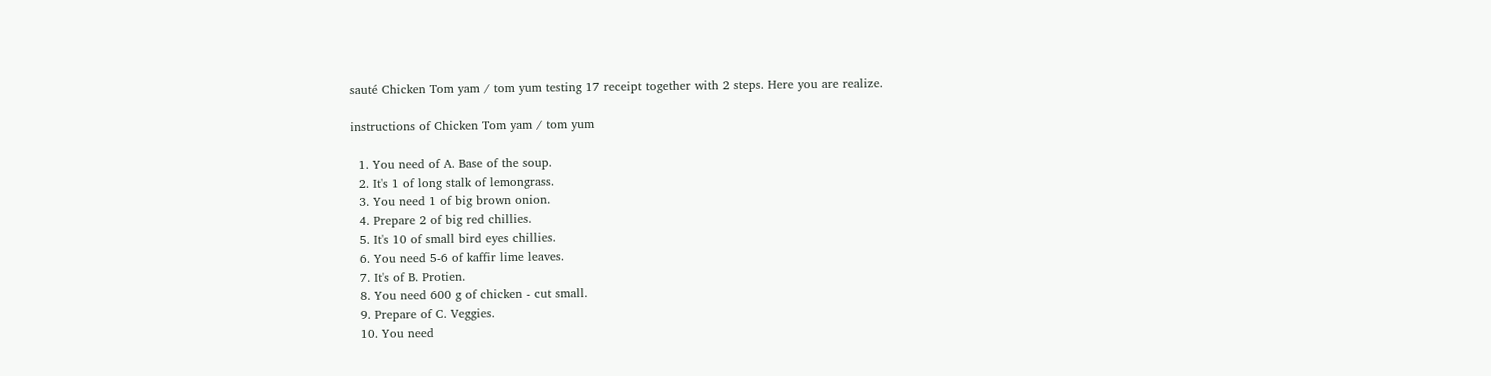sauté Chicken Tom yam / tom yum testing 17 receipt together with 2 steps. Here you are realize.

instructions of Chicken Tom yam / tom yum

  1. You need of A. Base of the soup.
  2. It's 1 of long stalk of lemongrass.
  3. You need 1 of big brown onion.
  4. Prepare 2 of big red chillies.
  5. It's 10 of small bird eyes chillies.
  6. You need 5-6 of kaffir lime leaves.
  7. It's of B. Protien.
  8. You need 600 g of chicken - cut small.
  9. Prepare of C. Veggies.
  10. You need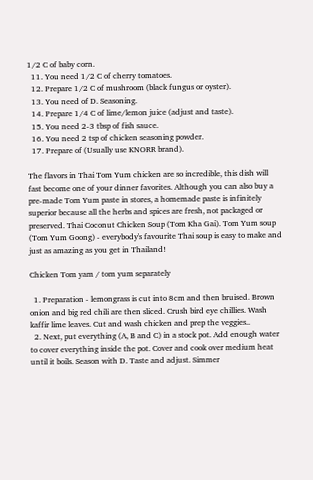1/2 C of baby corn.
  11. You need 1/2 C of cherry tomatoes.
  12. Prepare 1/2 C of mushroom (black fungus or oyster).
  13. You need of D. Seasoning.
  14. Prepare 1/4 C of lime/lemon juice (adjust and taste).
  15. You need 2-3 tbsp of fish sauce.
  16. You need 2 tsp of chicken seasoning powder.
  17. Prepare of (Usually use KNORR brand).

The flavors in Thai Tom Yum chicken are so incredible, this dish will fast become one of your dinner favorites. Although you can also buy a pre-made Tom Yum paste in stores, a homemade paste is infinitely superior because all the herbs and spices are fresh, not packaged or preserved. Thai Coconut Chicken Soup (Tom Kha Gai). Tom Yum soup (Tom Yum Goong) - everybody's favourite Thai soup is easy to make and just as amazing as you get in Thailand!

Chicken Tom yam / tom yum separately

  1. Preparation - lemongrass is cut into 8cm and then bruised. Brown onion and big red chili are then sliced. Crush bird eye chillies. Wash kaffir lime leaves. Cut and wash chicken and prep the veggies..
  2. Next, put everything (A, B and C) in a stock pot. Add enough water to cover everything inside the pot. Cover and cook over medium heat until it boils. Season with D. Taste and adjust. Simmer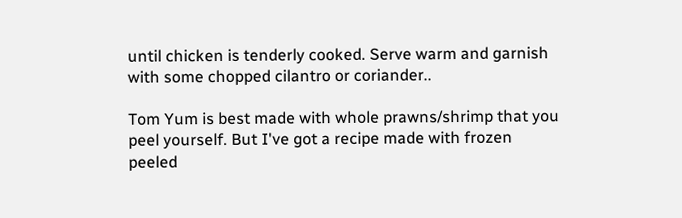until chicken is tenderly cooked. Serve warm and garnish with some chopped cilantro or coriander..

Tom Yum is best made with whole prawns/shrimp that you peel yourself. But I've got a recipe made with frozen peeled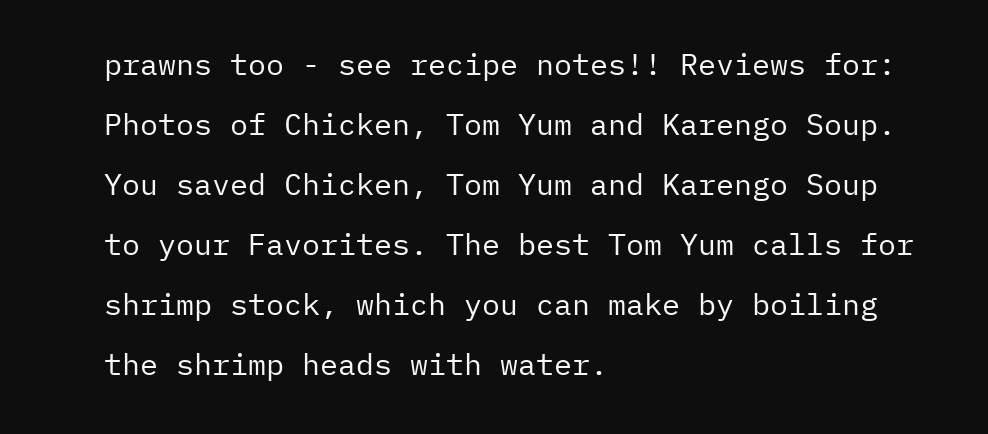prawns too - see recipe notes!! Reviews for: Photos of Chicken, Tom Yum and Karengo Soup. You saved Chicken, Tom Yum and Karengo Soup to your Favorites. The best Tom Yum calls for shrimp stock, which you can make by boiling the shrimp heads with water.